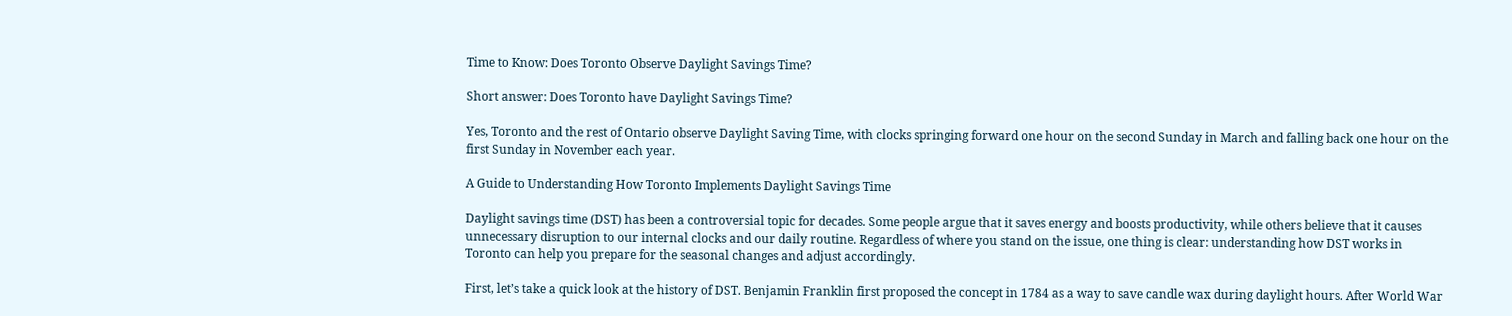Time to Know: Does Toronto Observe Daylight Savings Time?

Short answer: Does Toronto have Daylight Savings Time?

Yes, Toronto and the rest of Ontario observe Daylight Saving Time, with clocks springing forward one hour on the second Sunday in March and falling back one hour on the first Sunday in November each year.

A Guide to Understanding How Toronto Implements Daylight Savings Time

Daylight savings time (DST) has been a controversial topic for decades. Some people argue that it saves energy and boosts productivity, while others believe that it causes unnecessary disruption to our internal clocks and our daily routine. Regardless of where you stand on the issue, one thing is clear: understanding how DST works in Toronto can help you prepare for the seasonal changes and adjust accordingly.

First, let’s take a quick look at the history of DST. Benjamin Franklin first proposed the concept in 1784 as a way to save candle wax during daylight hours. After World War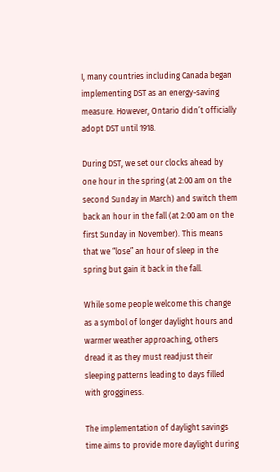I, many countries including Canada began implementing DST as an energy-saving measure. However, Ontario didn’t officially adopt DST until 1918.

During DST, we set our clocks ahead by one hour in the spring (at 2:00 am on the second Sunday in March) and switch them back an hour in the fall (at 2:00 am on the first Sunday in November). This means that we “lose” an hour of sleep in the spring but gain it back in the fall.

While some people welcome this change as a symbol of longer daylight hours and warmer weather approaching, others dread it as they must readjust their sleeping patterns leading to days filled with grogginess.

The implementation of daylight savings time aims to provide more daylight during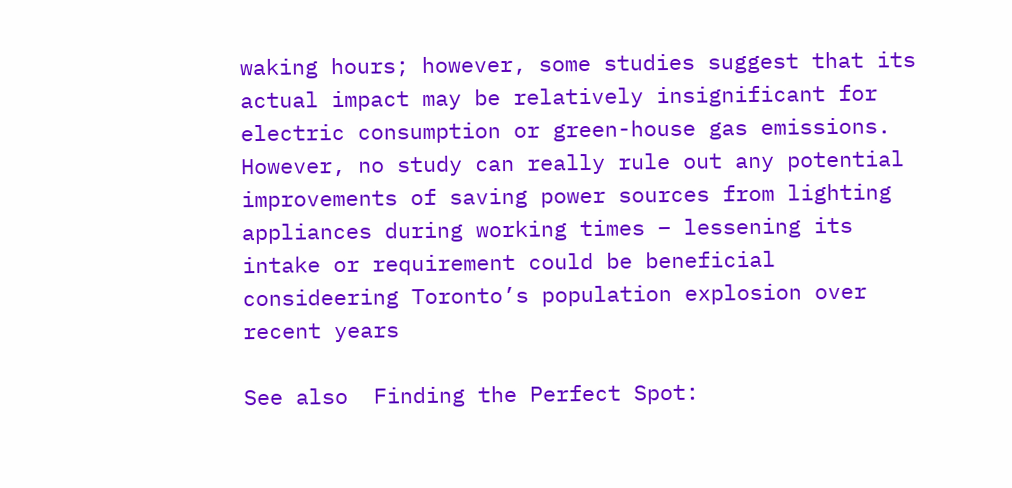waking hours; however, some studies suggest that its actual impact may be relatively insignificant for electric consumption or green-house gas emissions. However, no study can really rule out any potential improvements of saving power sources from lighting appliances during working times – lessening its intake or requirement could be beneficial consideering Toronto’s population explosion over recent years

See also  Finding the Perfect Spot: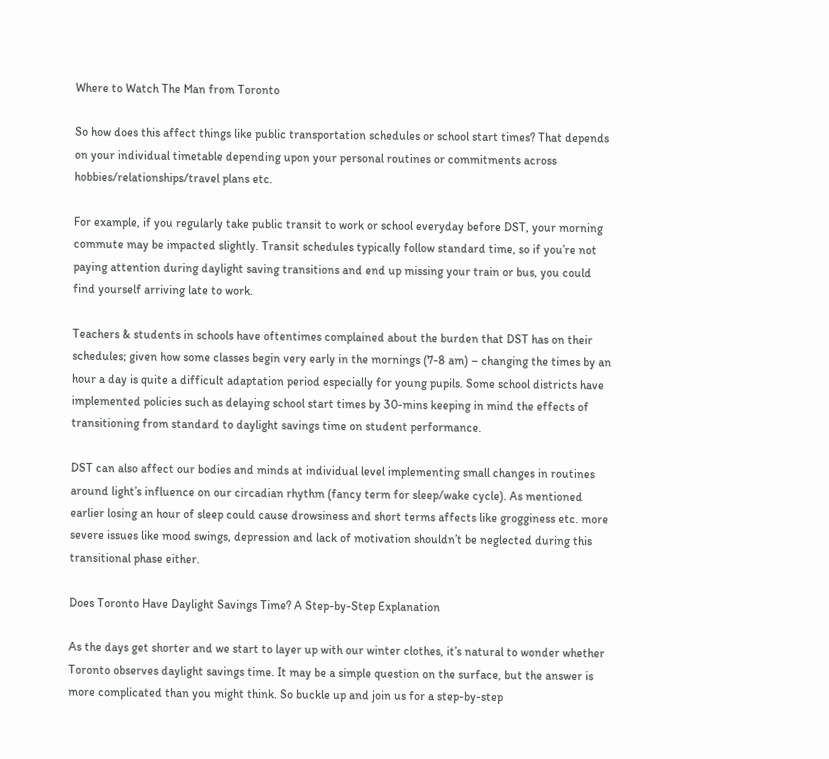Where to Watch The Man from Toronto

So how does this affect things like public transportation schedules or school start times? That depends on your individual timetable depending upon your personal routines or commitments across hobbies/relationships/travel plans etc.

For example, if you regularly take public transit to work or school everyday before DST, your morning commute may be impacted slightly. Transit schedules typically follow standard time, so if you’re not paying attention during daylight saving transitions and end up missing your train or bus, you could find yourself arriving late to work.

Teachers & students in schools have oftentimes complained about the burden that DST has on their schedules; given how some classes begin very early in the mornings (7-8 am) – changing the times by an hour a day is quite a difficult adaptation period especially for young pupils. Some school districts have implemented policies such as delaying school start times by 30-mins keeping in mind the effects of transitioning from standard to daylight savings time on student performance.

DST can also affect our bodies and minds at individual level implementing small changes in routines around light’s influence on our circadian rhythm (fancy term for sleep/wake cycle). As mentioned earlier losing an hour of sleep could cause drowsiness and short terms affects like grogginess etc. more severe issues like mood swings, depression and lack of motivation shouldn’t be neglected during this transitional phase either.

Does Toronto Have Daylight Savings Time? A Step-by-Step Explanation

As the days get shorter and we start to layer up with our winter clothes, it’s natural to wonder whether Toronto observes daylight savings time. It may be a simple question on the surface, but the answer is more complicated than you might think. So buckle up and join us for a step-by-step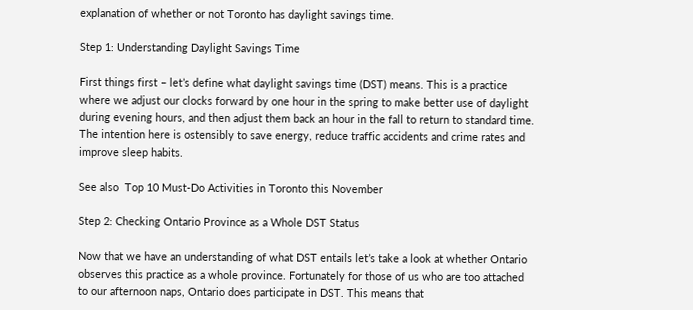explanation of whether or not Toronto has daylight savings time.

Step 1: Understanding Daylight Savings Time

First things first – let’s define what daylight savings time (DST) means. This is a practice where we adjust our clocks forward by one hour in the spring to make better use of daylight during evening hours, and then adjust them back an hour in the fall to return to standard time. The intention here is ostensibly to save energy, reduce traffic accidents and crime rates and improve sleep habits.

See also  Top 10 Must-Do Activities in Toronto this November

Step 2: Checking Ontario Province as a Whole DST Status

Now that we have an understanding of what DST entails let’s take a look at whether Ontario observes this practice as a whole province. Fortunately for those of us who are too attached to our afternoon naps, Ontario does participate in DST. This means that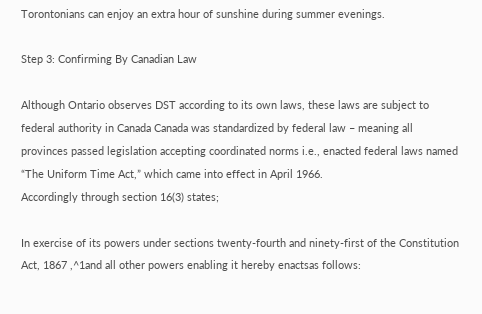Torontonians can enjoy an extra hour of sunshine during summer evenings.

Step 3: Confirming By Canadian Law

Although Ontario observes DST according to its own laws, these laws are subject to federal authority in Canada Canada was standardized by federal law – meaning all provinces passed legislation accepting coordinated norms i.e., enacted federal laws named “The Uniform Time Act,” which came into effect in April 1966.
Accordingly through section 16(3) states;

In exercise of its powers under sections twenty-fourth and ninety-first of the Constitution Act, 1867 ,^1and all other powers enabling it hereby enactsas follows: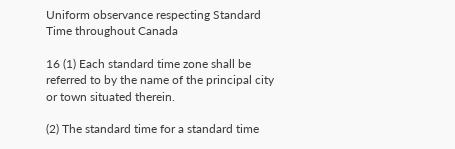Uniform observance respecting Standard Time throughout Canada

16 (1) Each standard time zone shall be referred to by the name of the principal city or town situated therein.

(2) The standard time for a standard time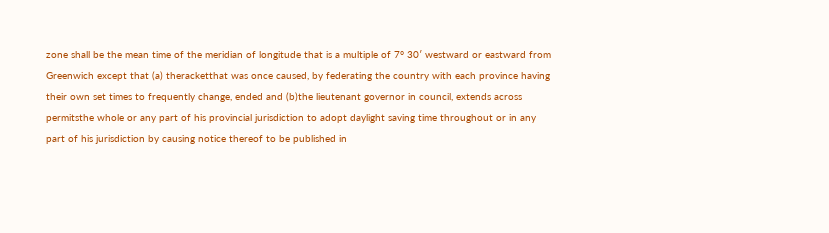zone shall be the mean time of the meridian of longitude that is a multiple of 7° 30′ westward or eastward from Greenwich except that (a) theracketthat was once caused, by federating the country with each province having their own set times to frequently change, ended and (b)the lieutenant governor in council, extends across permitsthe whole or any part of his provincial jurisdiction to adopt daylight saving time throughout or in any part of his jurisdiction by causing notice thereof to be published in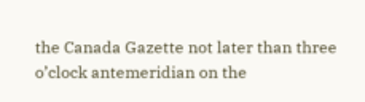the Canada Gazette not later than three o’clock antemeridian on the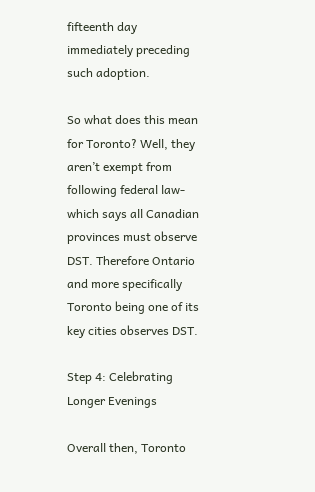fifteenth day immediately preceding such adoption.

So what does this mean for Toronto? Well, they aren’t exempt from following federal law- which says all Canadian provinces must observe DST. Therefore Ontario and more specifically Toronto being one of its key cities observes DST.

Step 4: Celebrating Longer Evenings

Overall then, Toronto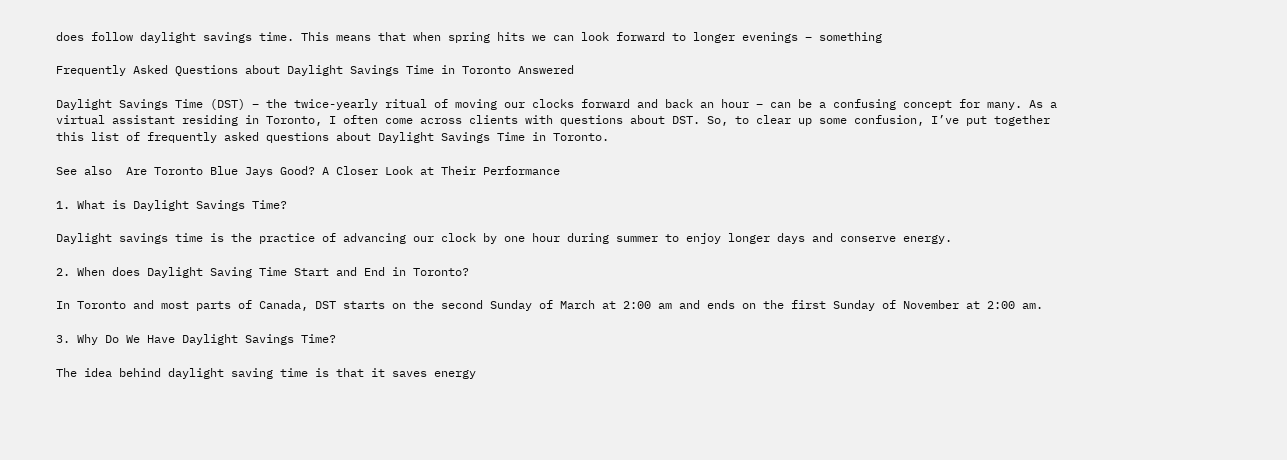does follow daylight savings time. This means that when spring hits we can look forward to longer evenings – something

Frequently Asked Questions about Daylight Savings Time in Toronto Answered

Daylight Savings Time (DST) – the twice-yearly ritual of moving our clocks forward and back an hour – can be a confusing concept for many. As a virtual assistant residing in Toronto, I often come across clients with questions about DST. So, to clear up some confusion, I’ve put together this list of frequently asked questions about Daylight Savings Time in Toronto.

See also  Are Toronto Blue Jays Good? A Closer Look at Their Performance

1. What is Daylight Savings Time?

Daylight savings time is the practice of advancing our clock by one hour during summer to enjoy longer days and conserve energy.

2. When does Daylight Saving Time Start and End in Toronto?

In Toronto and most parts of Canada, DST starts on the second Sunday of March at 2:00 am and ends on the first Sunday of November at 2:00 am.

3. Why Do We Have Daylight Savings Time?

The idea behind daylight saving time is that it saves energy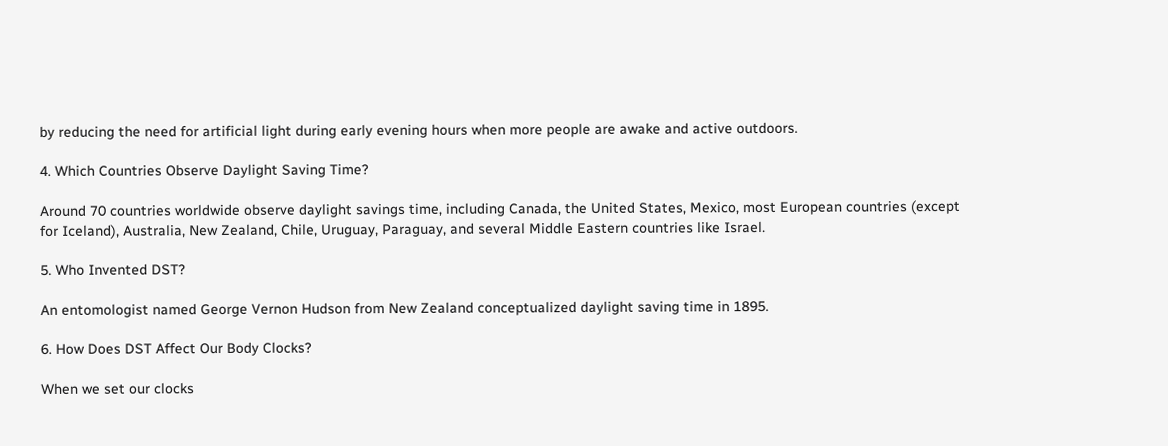by reducing the need for artificial light during early evening hours when more people are awake and active outdoors.

4. Which Countries Observe Daylight Saving Time?

Around 70 countries worldwide observe daylight savings time, including Canada, the United States, Mexico, most European countries (except for Iceland), Australia, New Zealand, Chile, Uruguay, Paraguay, and several Middle Eastern countries like Israel.

5. Who Invented DST?

An entomologist named George Vernon Hudson from New Zealand conceptualized daylight saving time in 1895.

6. How Does DST Affect Our Body Clocks?

When we set our clocks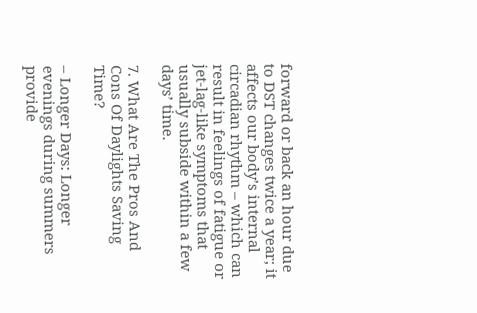forward or back an hour due to DST changes twice a year; it affects our body’s internal circadian rhythm – which can result in feelings of fatigue or jet-lag-like symptoms that usually subside within a few days’ time.

7. What Are The Pros And Cons Of Daylights Saving Time?

– Longer Days: Longer evenings during summers provide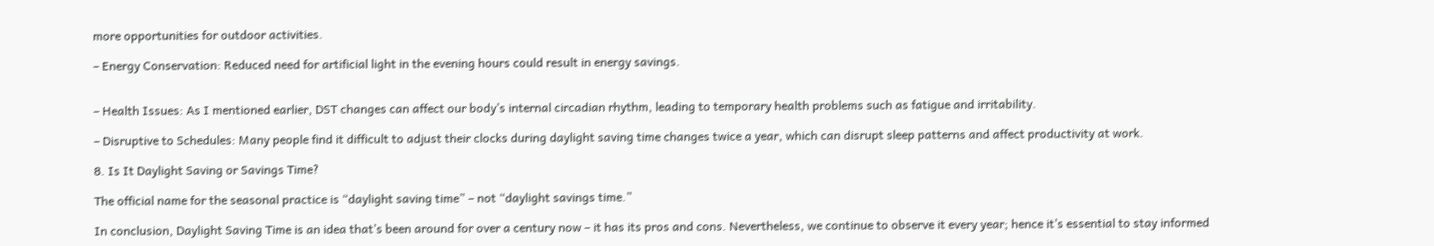more opportunities for outdoor activities.

– Energy Conservation: Reduced need for artificial light in the evening hours could result in energy savings.


– Health Issues: As I mentioned earlier, DST changes can affect our body’s internal circadian rhythm, leading to temporary health problems such as fatigue and irritability.

– Disruptive to Schedules: Many people find it difficult to adjust their clocks during daylight saving time changes twice a year, which can disrupt sleep patterns and affect productivity at work.

8. Is It Daylight Saving or Savings Time?

The official name for the seasonal practice is “daylight saving time” – not “daylight savings time.”

In conclusion, Daylight Saving Time is an idea that’s been around for over a century now – it has its pros and cons. Nevertheless, we continue to observe it every year; hence it’s essential to stay informed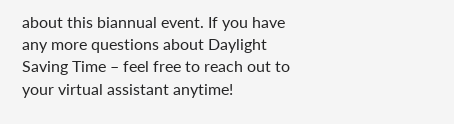about this biannual event. If you have any more questions about Daylight Saving Time – feel free to reach out to your virtual assistant anytime!